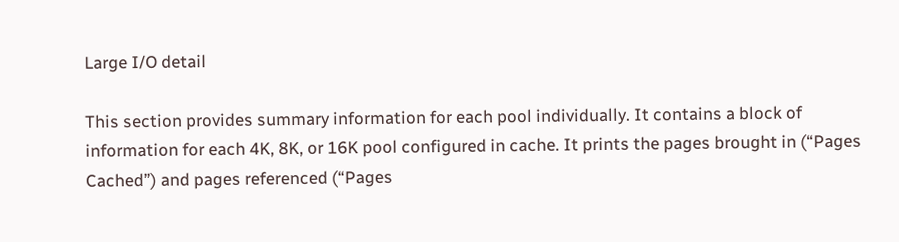Large I/O detail

This section provides summary information for each pool individually. It contains a block of information for each 4K, 8K, or 16K pool configured in cache. It prints the pages brought in (“Pages Cached”) and pages referenced (“Pages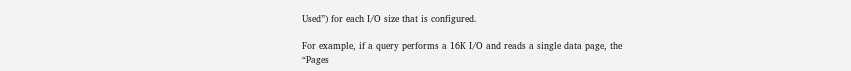Used”) for each I/O size that is configured.

For example, if a query performs a 16K I/O and reads a single data page, the “Pages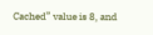Cached” value is 8, and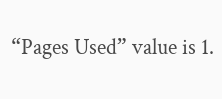“Pages Used” value is 1.